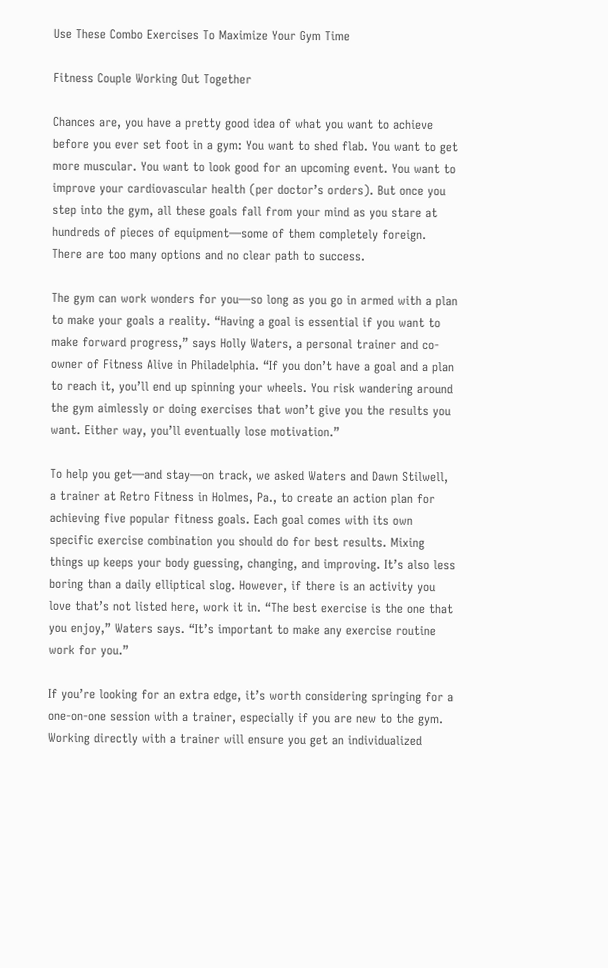Use These Combo Exercises To Maximize Your Gym Time

Fitness Couple Working Out Together

Chances are, you have a pretty good idea of what you want to achieve before you ever set foot in a gym: You want to shed flab. You want to get more muscular. You want to look good for an upcoming event. You want to improve your cardiovascular health (per doctor’s orders). But once you step into the gym, all these goals fall from your mind as you stare at hundreds of pieces of equipment—some of them completely foreign. There are too many options and no clear path to success.

The gym can work wonders for you—so long as you go in armed with a plan to make your goals a reality. “Having a goal is essential if you want to make forward progress,” says Holly Waters, a personal trainer and co-owner of Fitness Alive in Philadelphia. “If you don’t have a goal and a plan to reach it, you’ll end up spinning your wheels. You risk wandering around the gym aimlessly or doing exercises that won’t give you the results you want. Either way, you’ll eventually lose motivation.”

To help you get—and stay—on track, we asked Waters and Dawn Stilwell, a trainer at Retro Fitness in Holmes, Pa., to create an action plan for achieving five popular fitness goals. Each goal comes with its own specific exercise combination you should do for best results. Mixing things up keeps your body guessing, changing, and improving. It’s also less boring than a daily elliptical slog. However, if there is an activity you love that’s not listed here, work it in. “The best exercise is the one that you enjoy,” Waters says. “It’s important to make any exercise routine work for you.”

If you’re looking for an extra edge, it’s worth considering springing for a one-on-one session with a trainer, especially if you are new to the gym. Working directly with a trainer will ensure you get an individualized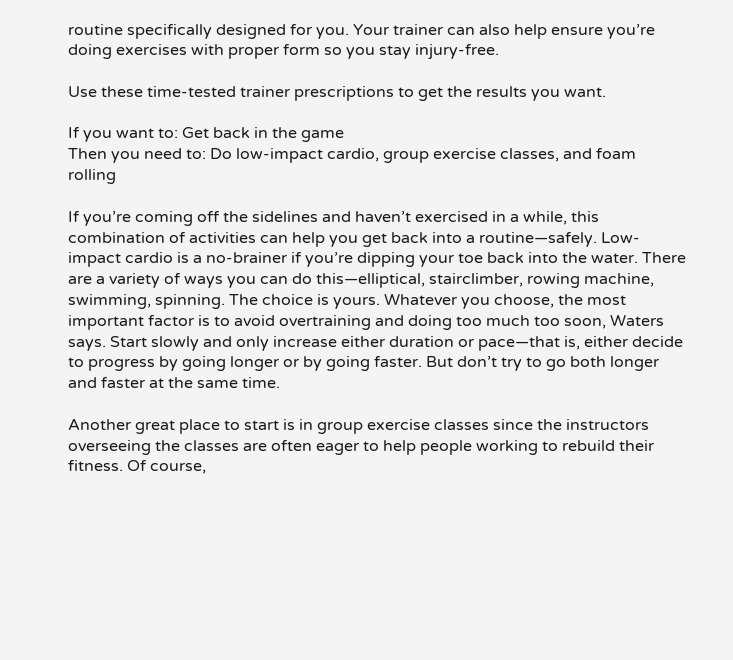routine specifically designed for you. Your trainer can also help ensure you’re doing exercises with proper form so you stay injury-free.

Use these time-tested trainer prescriptions to get the results you want.

If you want to: Get back in the game
Then you need to: Do low-impact cardio, group exercise classes, and foam rolling

If you’re coming off the sidelines and haven’t exercised in a while, this combination of activities can help you get back into a routine—safely. Low-impact cardio is a no-brainer if you’re dipping your toe back into the water. There are a variety of ways you can do this—elliptical, stairclimber, rowing machine, swimming, spinning. The choice is yours. Whatever you choose, the most important factor is to avoid overtraining and doing too much too soon, Waters says. Start slowly and only increase either duration or pace—that is, either decide to progress by going longer or by going faster. But don’t try to go both longer and faster at the same time.

Another great place to start is in group exercise classes since the instructors overseeing the classes are often eager to help people working to rebuild their fitness. Of course,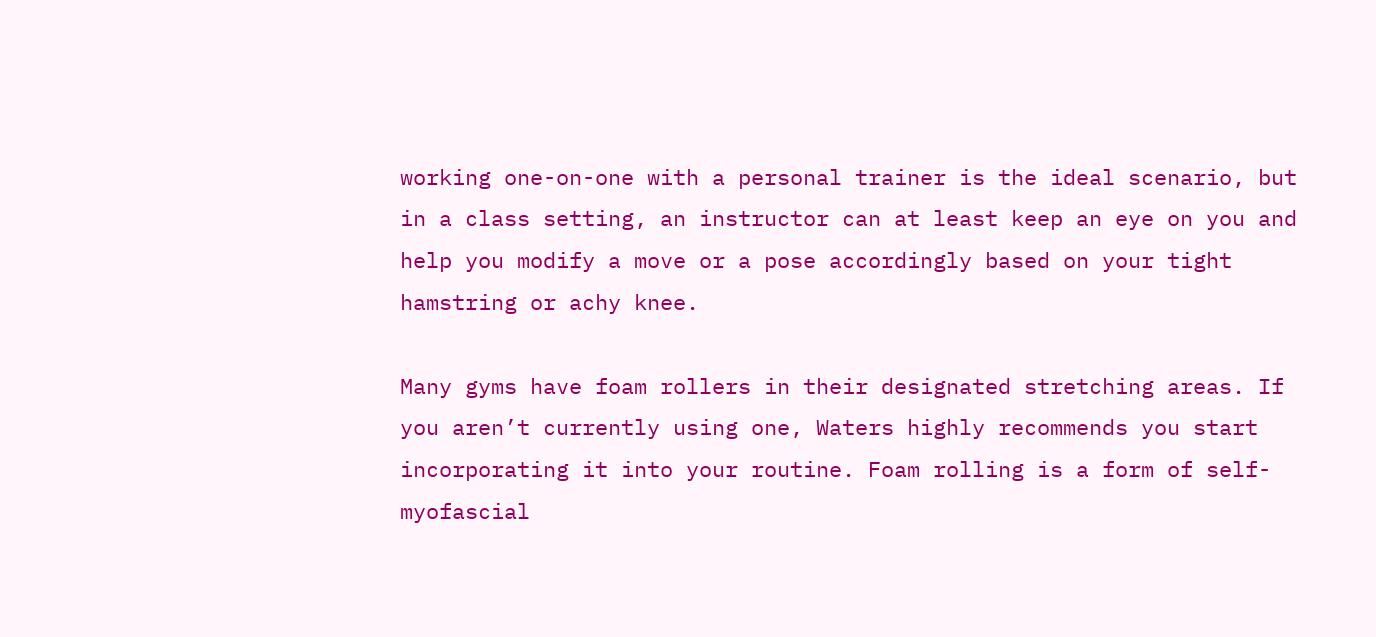working one-on-one with a personal trainer is the ideal scenario, but in a class setting, an instructor can at least keep an eye on you and help you modify a move or a pose accordingly based on your tight hamstring or achy knee.

Many gyms have foam rollers in their designated stretching areas. If you aren’t currently using one, Waters highly recommends you start incorporating it into your routine. Foam rolling is a form of self-myofascial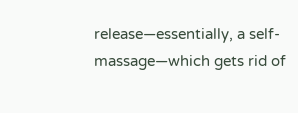release—essentially, a self-massage—which gets rid of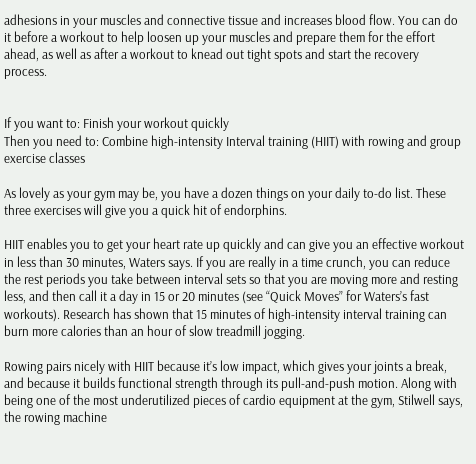adhesions in your muscles and connective tissue and increases blood flow. You can do it before a workout to help loosen up your muscles and prepare them for the effort ahead, as well as after a workout to knead out tight spots and start the recovery process.


If you want to: Finish your workout quickly
Then you need to: Combine high-intensity Interval training (HIIT) with rowing and group exercise classes

As lovely as your gym may be, you have a dozen things on your daily to-do list. These three exercises will give you a quick hit of endorphins.

HIIT enables you to get your heart rate up quickly and can give you an effective workout in less than 30 minutes, Waters says. If you are really in a time crunch, you can reduce the rest periods you take between interval sets so that you are moving more and resting less, and then call it a day in 15 or 20 minutes (see “Quick Moves” for Waters’s fast workouts). Research has shown that 15 minutes of high-intensity interval training can burn more calories than an hour of slow treadmill jogging.

Rowing pairs nicely with HIIT because it’s low impact, which gives your joints a break, and because it builds functional strength through its pull-and-push motion. Along with being one of the most underutilized pieces of cardio equipment at the gym, Stilwell says, the rowing machine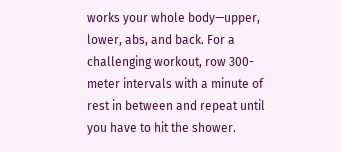works your whole body—upper, lower, abs, and back. For a challenging workout, row 300-meter intervals with a minute of rest in between and repeat until you have to hit the shower.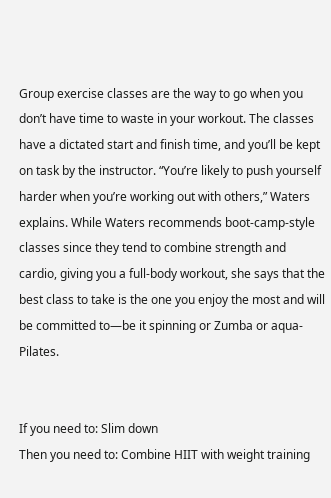Group exercise classes are the way to go when you don’t have time to waste in your workout. The classes have a dictated start and finish time, and you’ll be kept on task by the instructor. “You’re likely to push yourself harder when you’re working out with others,” Waters explains. While Waters recommends boot-camp-style classes since they tend to combine strength and cardio, giving you a full-body workout, she says that the best class to take is the one you enjoy the most and will be committed to—be it spinning or Zumba or aqua-Pilates.


If you need to: Slim down
Then you need to: Combine HIIT with weight training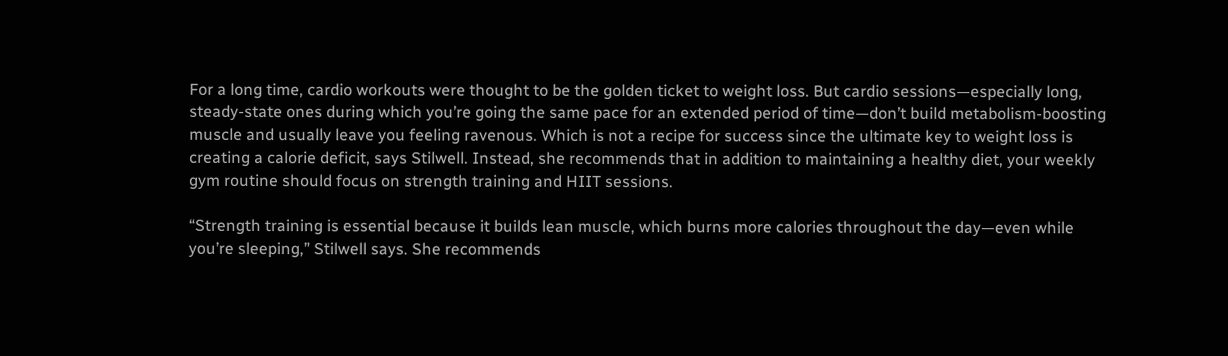For a long time, cardio workouts were thought to be the golden ticket to weight loss. But cardio sessions—especially long, steady-state ones during which you’re going the same pace for an extended period of time—don’t build metabolism-boosting muscle and usually leave you feeling ravenous. Which is not a recipe for success since the ultimate key to weight loss is creating a calorie deficit, says Stilwell. Instead, she recommends that in addition to maintaining a healthy diet, your weekly gym routine should focus on strength training and HIIT sessions.

“Strength training is essential because it builds lean muscle, which burns more calories throughout the day—even while you’re sleeping,” Stilwell says. She recommends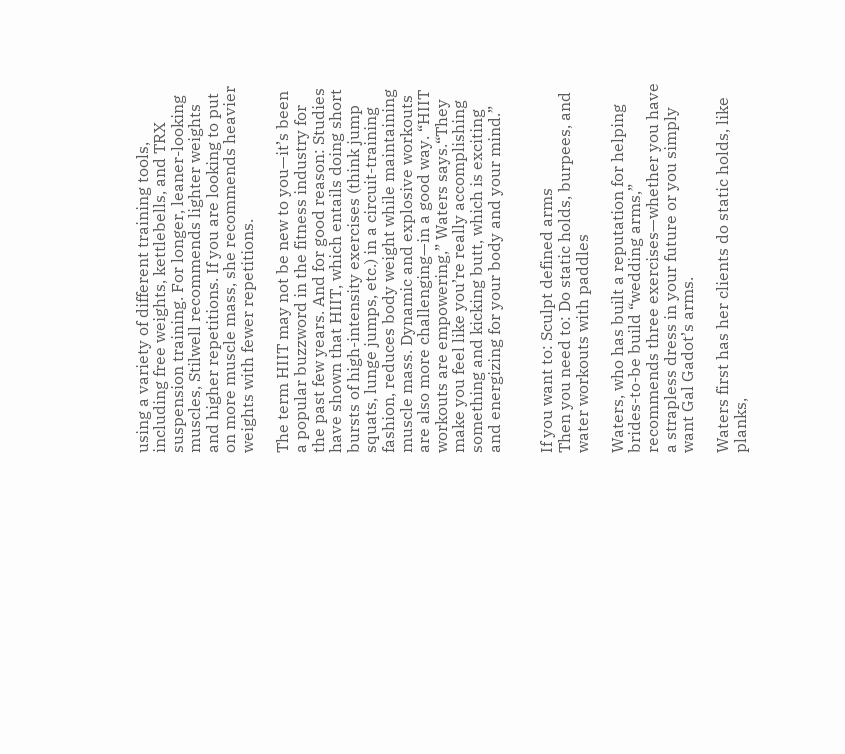using a variety of different training tools, including free weights, kettlebells, and TRX suspension training. For longer, leaner-looking muscles, Stilwell recommends lighter weights and higher repetitions. If you are looking to put on more muscle mass, she recommends heavier weights with fewer repetitions.

The term HIIT may not be new to you—it’s been a popular buzzword in the fitness industry for the past few years. And for good reason: Studies have shown that HIIT, which entails doing short bursts of high-intensity exercises (think jump squats, lunge jumps, etc.) in a circuit-training fashion, reduces body weight while maintaining muscle mass. Dynamic and explosive workouts are also more challenging—in a good way. “HIIT workouts are empowering,” Waters says.“They make you feel like you’re really accomplishing something and kicking butt, which is exciting and energizing for your body and your mind.”


If you want to: Sculpt defined arms
Then you need to: Do static holds, burpees, and water workouts with paddles

Waters, who has built a reputation for helping brides-to-be build “wedding arms,” recommends three exercises—whether you have a strapless dress in your future or you simply want Gal Gadot’s arms.

Waters first has her clients do static holds, like planks,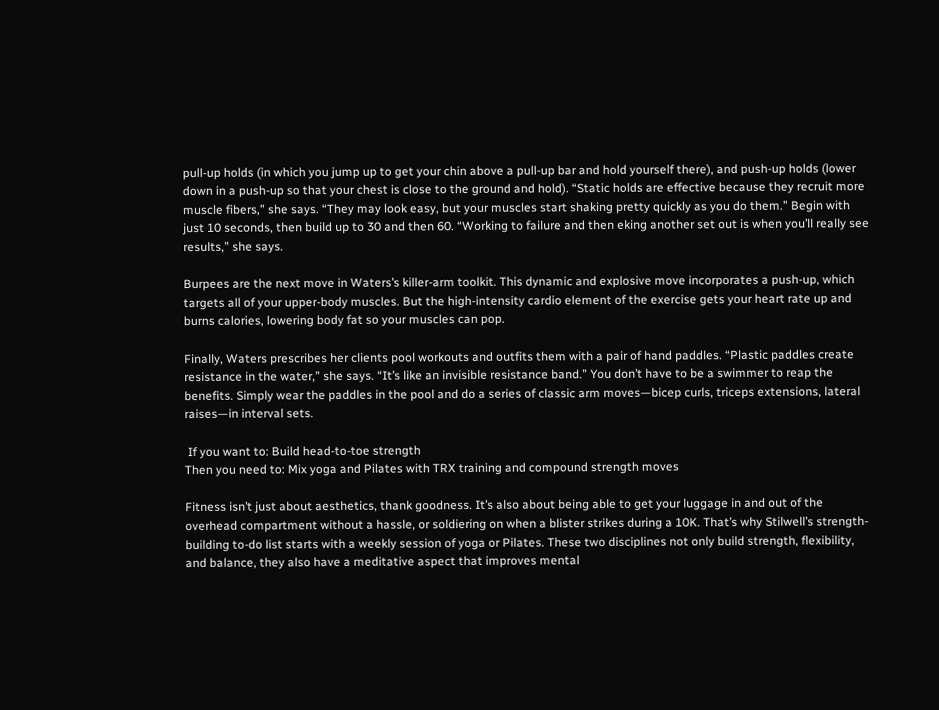pull-up holds (in which you jump up to get your chin above a pull-up bar and hold yourself there), and push-up holds (lower down in a push-up so that your chest is close to the ground and hold). “Static holds are effective because they recruit more muscle fibers,” she says. “They may look easy, but your muscles start shaking pretty quickly as you do them.” Begin with just 10 seconds, then build up to 30 and then 60. “Working to failure and then eking another set out is when you’ll really see results,” she says.

Burpees are the next move in Waters’s killer-arm toolkit. This dynamic and explosive move incorporates a push-up, which targets all of your upper-body muscles. But the high-intensity cardio element of the exercise gets your heart rate up and burns calories, lowering body fat so your muscles can pop.

Finally, Waters prescribes her clients pool workouts and outfits them with a pair of hand paddles. “Plastic paddles create resistance in the water,” she says. “It’s like an invisible resistance band.” You don’t have to be a swimmer to reap the benefits. Simply wear the paddles in the pool and do a series of classic arm moves—bicep curls, triceps extensions, lateral raises—in interval sets.

 If you want to: Build head-to-toe strength
Then you need to: Mix yoga and Pilates with TRX training and compound strength moves

Fitness isn’t just about aesthetics, thank goodness. It’s also about being able to get your luggage in and out of the overhead compartment without a hassle, or soldiering on when a blister strikes during a 10K. That’s why Stilwell’s strength-building to-do list starts with a weekly session of yoga or Pilates. These two disciplines not only build strength, flexibility, and balance, they also have a meditative aspect that improves mental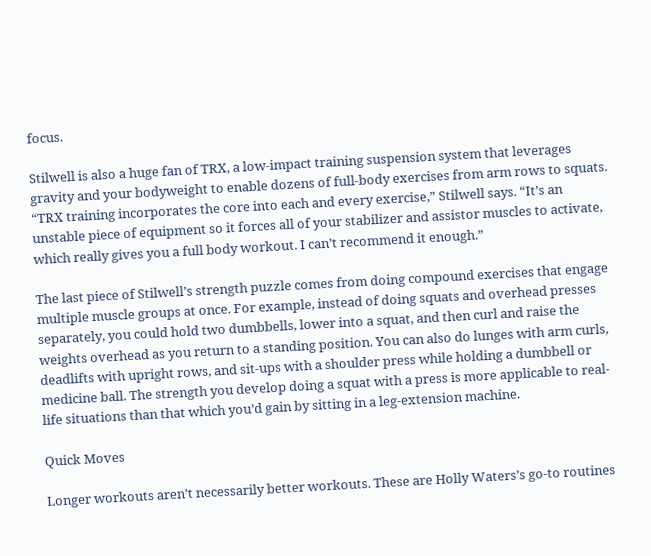focus.

Stilwell is also a huge fan of TRX, a low-impact training suspension system that leverages gravity and your bodyweight to enable dozens of full-body exercises from arm rows to squats. “TRX training incorporates the core into each and every exercise,” Stilwell says. “It’s an unstable piece of equipment so it forces all of your stabilizer and assistor muscles to activate, which really gives you a full body workout. I can’t recommend it enough.”

The last piece of Stilwell’s strength puzzle comes from doing compound exercises that engage multiple muscle groups at once. For example, instead of doing squats and overhead presses separately, you could hold two dumbbells, lower into a squat, and then curl and raise the weights overhead as you return to a standing position. You can also do lunges with arm curls, deadlifts with upright rows, and sit-ups with a shoulder press while holding a dumbbell or medicine ball. The strength you develop doing a squat with a press is more applicable to real-life situations than that which you’d gain by sitting in a leg-extension machine.

Quick Moves

Longer workouts aren’t necessarily better workouts. These are Holly Waters’s go-to routines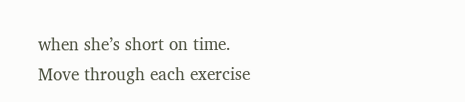when she’s short on time. Move through each exercise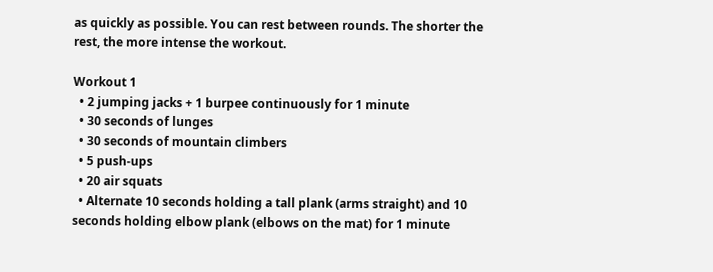as quickly as possible. You can rest between rounds. The shorter the rest, the more intense the workout.

Workout 1
  • 2 jumping jacks + 1 burpee continuously for 1 minute
  • 30 seconds of lunges
  • 30 seconds of mountain climbers
  • 5 push-ups
  • 20 air squats
  • Alternate 10 seconds holding a tall plank (arms straight) and 10 seconds holding elbow plank (elbows on the mat) for 1 minute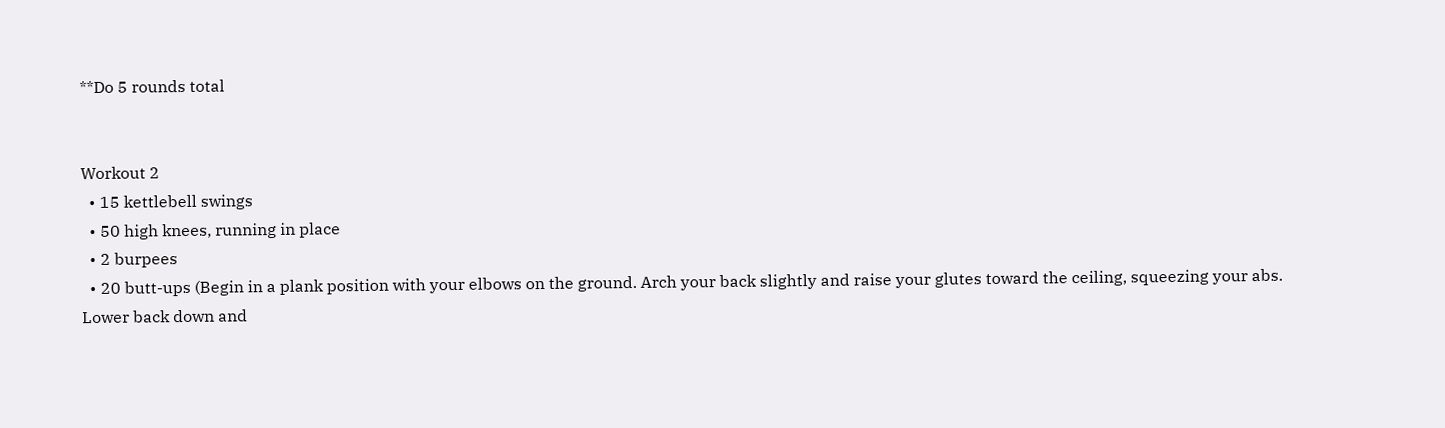**Do 5 rounds total


Workout 2
  • 15 kettlebell swings
  • 50 high knees, running in place
  • 2 burpees
  • 20 butt-ups (Begin in a plank position with your elbows on the ground. Arch your back slightly and raise your glutes toward the ceiling, squeezing your abs. Lower back down and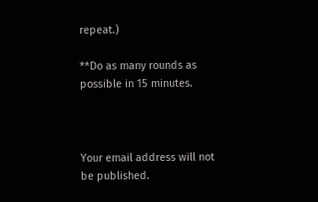repeat.)

**Do as many rounds as possible in 15 minutes.



Your email address will not be published.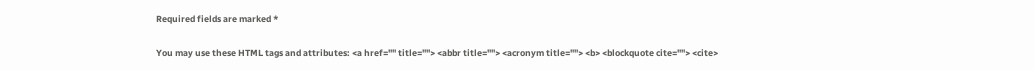Required fields are marked *

You may use these HTML tags and attributes: <a href="" title=""> <abbr title=""> <acronym title=""> <b> <blockquote cite=""> <cite>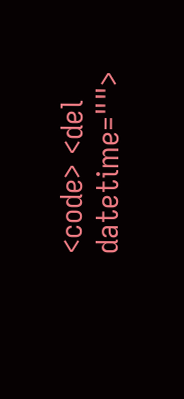<code> <del datetime="">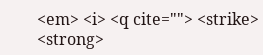<em> <i> <q cite=""> <strike> <strong>